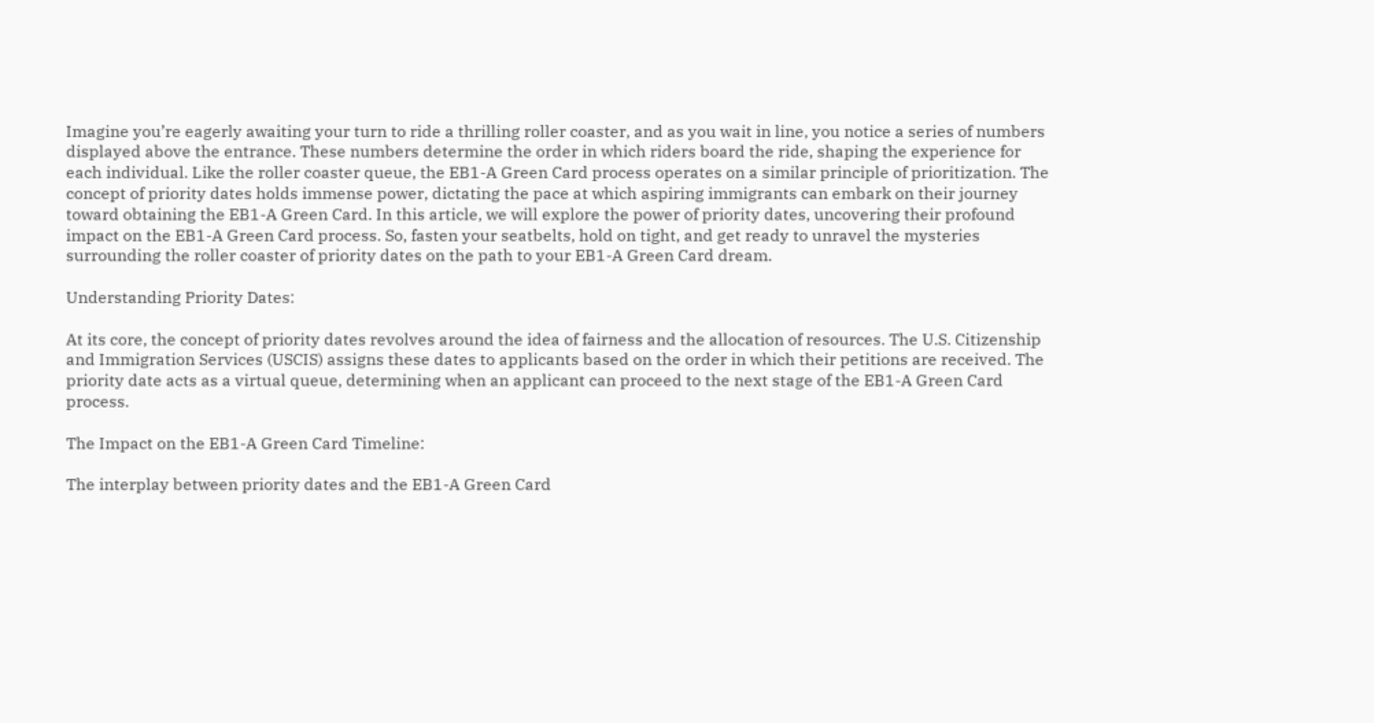Imagine you’re eagerly awaiting your turn to ride a thrilling roller coaster, and as you wait in line, you notice a series of numbers displayed above the entrance. These numbers determine the order in which riders board the ride, shaping the experience for each individual. Like the roller coaster queue, the EB1-A Green Card process operates on a similar principle of prioritization. The concept of priority dates holds immense power, dictating the pace at which aspiring immigrants can embark on their journey toward obtaining the EB1-A Green Card. In this article, we will explore the power of priority dates, uncovering their profound impact on the EB1-A Green Card process. So, fasten your seatbelts, hold on tight, and get ready to unravel the mysteries surrounding the roller coaster of priority dates on the path to your EB1-A Green Card dream.

Understanding Priority Dates:

At its core, the concept of priority dates revolves around the idea of fairness and the allocation of resources. The U.S. Citizenship and Immigration Services (USCIS) assigns these dates to applicants based on the order in which their petitions are received. The priority date acts as a virtual queue, determining when an applicant can proceed to the next stage of the EB1-A Green Card process.

The Impact on the EB1-A Green Card Timeline:

The interplay between priority dates and the EB1-A Green Card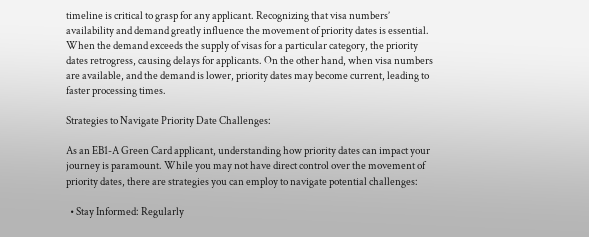timeline is critical to grasp for any applicant. Recognizing that visa numbers’ availability and demand greatly influence the movement of priority dates is essential. When the demand exceeds the supply of visas for a particular category, the priority dates retrogress, causing delays for applicants. On the other hand, when visa numbers are available, and the demand is lower, priority dates may become current, leading to faster processing times.

Strategies to Navigate Priority Date Challenges:

As an EB1-A Green Card applicant, understanding how priority dates can impact your journey is paramount. While you may not have direct control over the movement of priority dates, there are strategies you can employ to navigate potential challenges:

  • Stay Informed: Regularly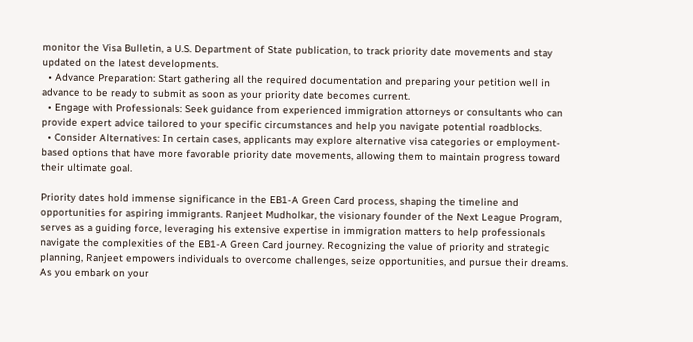monitor the Visa Bulletin, a U.S. Department of State publication, to track priority date movements and stay updated on the latest developments.
  • Advance Preparation: Start gathering all the required documentation and preparing your petition well in advance to be ready to submit as soon as your priority date becomes current.
  • Engage with Professionals: Seek guidance from experienced immigration attorneys or consultants who can provide expert advice tailored to your specific circumstances and help you navigate potential roadblocks.
  • Consider Alternatives: In certain cases, applicants may explore alternative visa categories or employment-based options that have more favorable priority date movements, allowing them to maintain progress toward their ultimate goal.

Priority dates hold immense significance in the EB1-A Green Card process, shaping the timeline and opportunities for aspiring immigrants. Ranjeet Mudholkar, the visionary founder of the Next League Program, serves as a guiding force, leveraging his extensive expertise in immigration matters to help professionals navigate the complexities of the EB1-A Green Card journey. Recognizing the value of priority and strategic planning, Ranjeet empowers individuals to overcome challenges, seize opportunities, and pursue their dreams. As you embark on your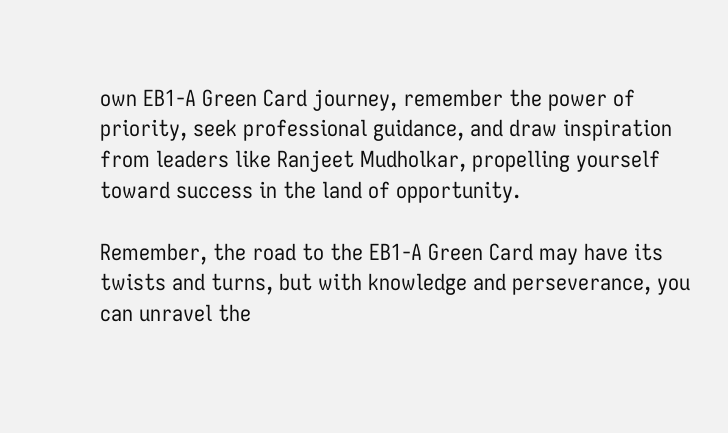own EB1-A Green Card journey, remember the power of priority, seek professional guidance, and draw inspiration from leaders like Ranjeet Mudholkar, propelling yourself toward success in the land of opportunity.

Remember, the road to the EB1-A Green Card may have its twists and turns, but with knowledge and perseverance, you can unravel the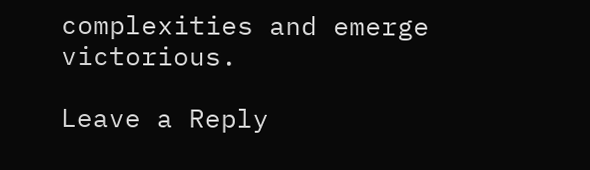complexities and emerge victorious.

Leave a Reply